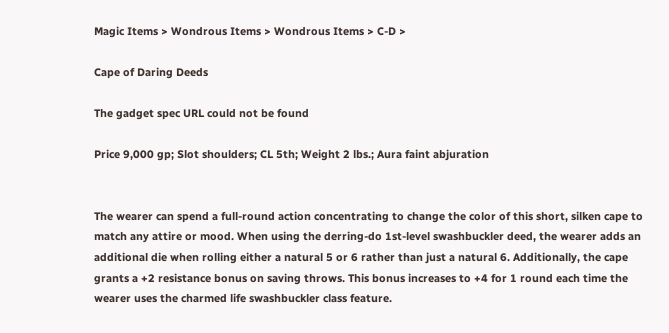Magic Items > Wondrous Items > Wondrous Items > C-D >

Cape of Daring Deeds

The gadget spec URL could not be found

Price 9,000 gp; Slot shoulders; CL 5th; Weight 2 lbs.; Aura faint abjuration


The wearer can spend a full-round action concentrating to change the color of this short, silken cape to match any attire or mood. When using the derring-do 1st-level swashbuckler deed, the wearer adds an additional die when rolling either a natural 5 or 6 rather than just a natural 6. Additionally, the cape grants a +2 resistance bonus on saving throws. This bonus increases to +4 for 1 round each time the wearer uses the charmed life swashbuckler class feature.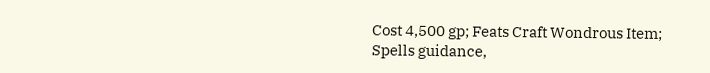Cost 4,500 gp; Feats Craft Wondrous Item; Spells guidance,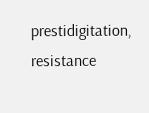prestidigitation, resistance